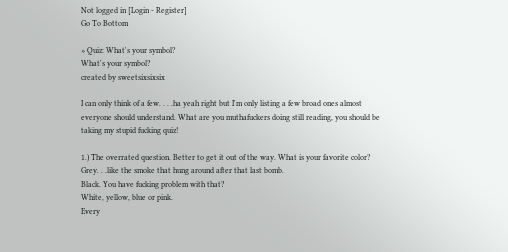Not logged in [Login - Register]
Go To Bottom

» Quiz: What's your symbol?
What's your symbol?
created by sweetsixsixsix

I can only think of a few. . . .ha yeah right but I'm only listing a few broad ones almost everyone should understand. What are you muthafuckers doing still reading, you should be taking my stupid fucking quiz!

1.) The overrated question. Better to get it out of the way. What is your favorite color?
Grey. . .like the smoke that hung around after that last bomb.
Black. You have fucking problem with that?
White, yellow, blue or pink.
Every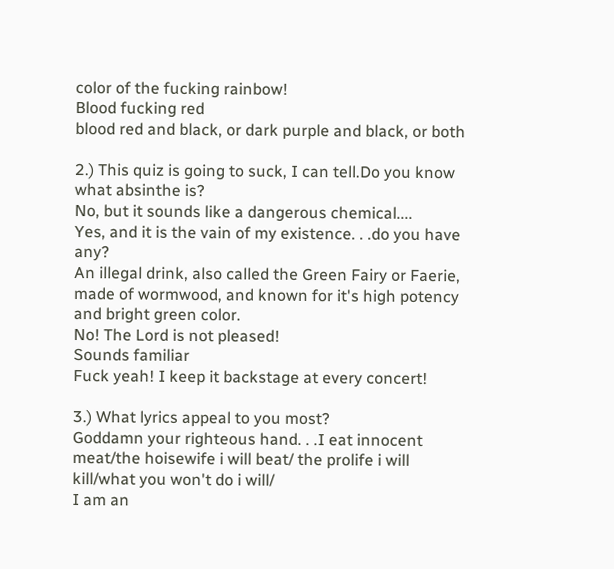color of the fucking rainbow!
Blood fucking red
blood red and black, or dark purple and black, or both

2.) This quiz is going to suck, I can tell.Do you know what absinthe is?
No, but it sounds like a dangerous chemical....
Yes, and it is the vain of my existence. . .do you have any?
An illegal drink, also called the Green Fairy or Faerie, made of wormwood, and known for it's high potency and bright green color.
No! The Lord is not pleased!
Sounds familiar
Fuck yeah! I keep it backstage at every concert!

3.) What lyrics appeal to you most?
Goddamn your righteous hand. . .I eat innocent meat/the hoisewife i will beat/ the prolife i will kill/what you won't do i will/
I am an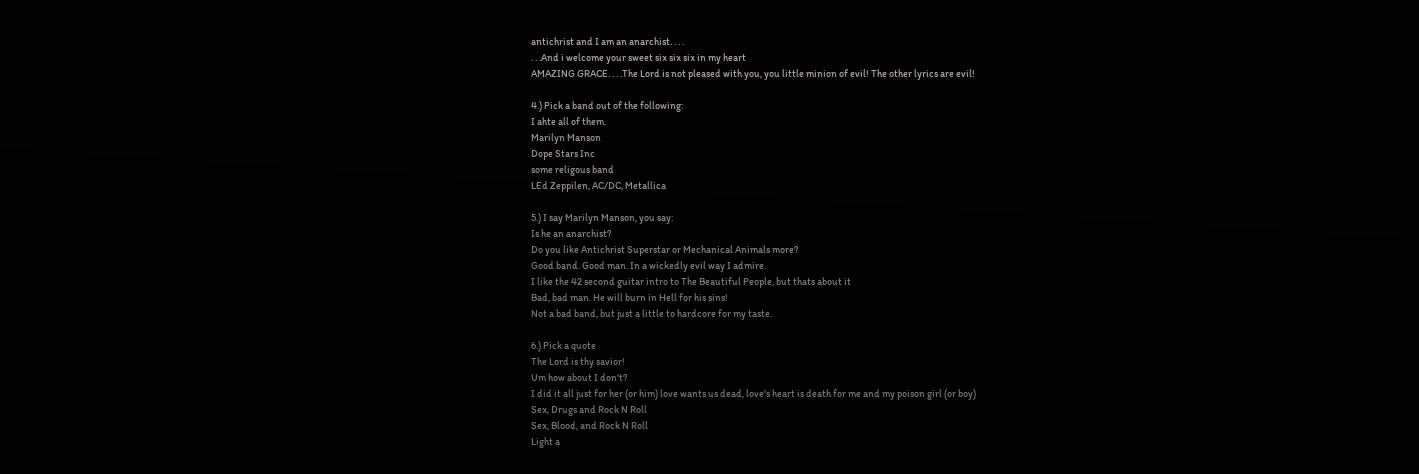antichrist and I am an anarchist. . . .
. . .And i welcome your sweet six six six in my heart
AMAZING GRACE. . . .The Lord is not pleased with you, you little minion of evil! The other lyrics are evil!

4.) Pick a band out of the following:
I ahte all of them.
Marilyn Manson
Dope Stars Inc
some religous band
LEd Zeppilen, AC/DC, Metallica

5.) I say Marilyn Manson, you say:
Is he an anarchist?
Do you like Antichrist Superstar or Mechanical Animals more?
Good band. Good man. In a wickedly evil way I admire.
I like the 42 second guitar intro to The Beautiful People, but thats about it
Bad, bad man. He will burn in Hell for his sins!
Not a bad band, but just a little to hardcore for my taste.

6.) Pick a quote
The Lord is thy savior!
Um how about I don't?
I did it all just for her (or him) love wants us dead, love's heart is death for me and my poison girl (or boy)
Sex, Drugs and Rock N Roll
Sex, Blood, and Rock N Roll
Light a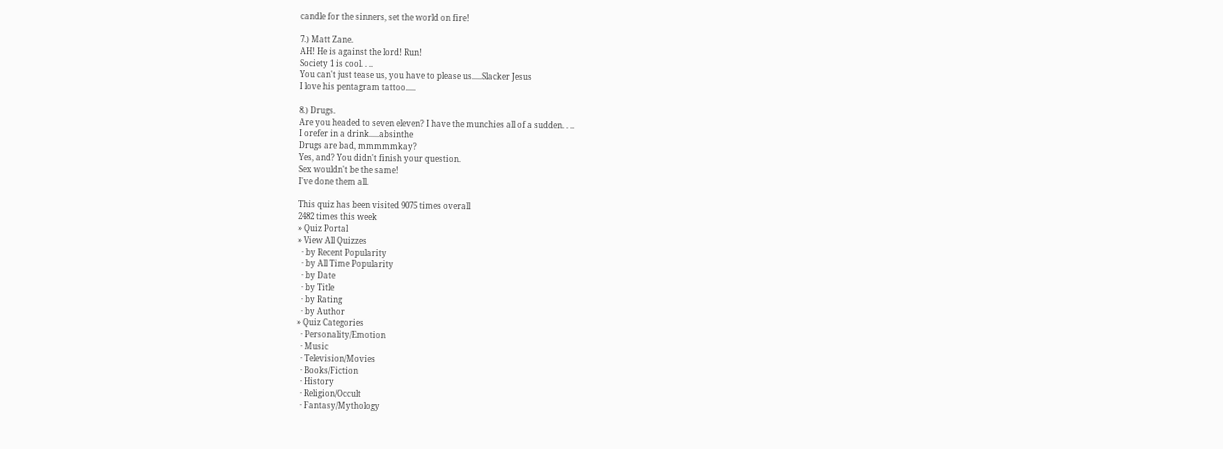candle for the sinners, set the world on fire!

7.) Matt Zane.
AH! He is against the lord! Run!
Society 1 is cool. . ..
You can't just tease us, you have to please us.....Slacker Jesus
I love his pentagram tattoo.....

8.) Drugs.
Are you headed to seven eleven? I have the munchies all of a sudden. . ..
I orefer in a drink.....absinthe
Drugs are bad, mmmmmkay?
Yes, and? You didn't finish your question.
Sex wouldn't be the same!
I've done them all.

This quiz has been visited 9075 times overall
2482 times this week
» Quiz Portal
» View All Quizzes
  · by Recent Popularity
  · by All Time Popularity
  · by Date
  · by Title
  · by Rating
  · by Author
» Quiz Categories
  · Personality/Emotion
  · Music
  · Television/Movies
  · Books/Fiction
  · History
  · Religion/Occult
  · Fantasy/Mythology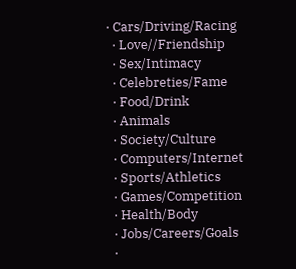· Cars/Driving/Racing
  · Love//Friendship
  · Sex/Intimacy
  · Celebreties/Fame
  · Food/Drink
  · Animals
  · Society/Culture
  · Computers/Internet
  · Sports/Athletics
  · Games/Competition
  · Health/Body
  · Jobs/Careers/Goals
  ·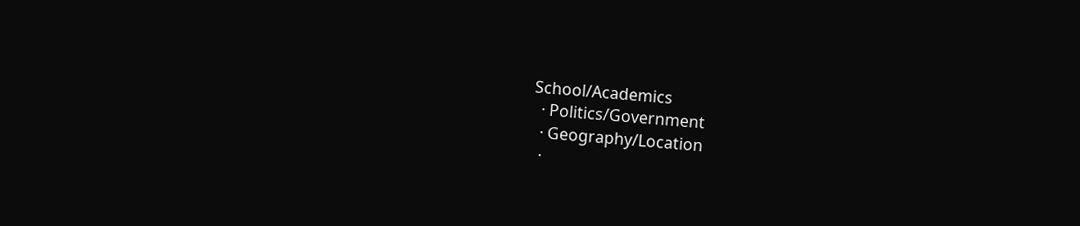School/Academics
  · Politics/Government
  · Geography/Location
  ·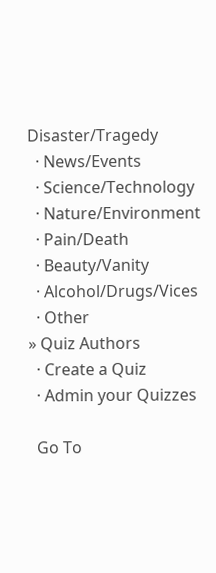Disaster/Tragedy
  · News/Events
  · Science/Technology
  · Nature/Environment
  · Pain/Death
  · Beauty/Vanity
  · Alcohol/Drugs/Vices
  · Other
» Quiz Authors
  · Create a Quiz
  · Admin your Quizzes

  Go To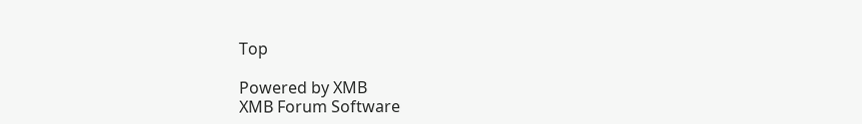Top

Powered by XMB
XMB Forum Software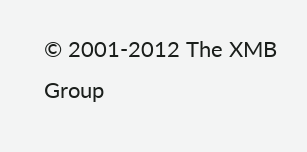© 2001-2012 The XMB Group